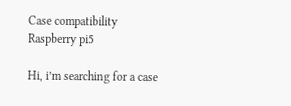Case compatibility Raspberry pi5

Hi, i’m searching for a case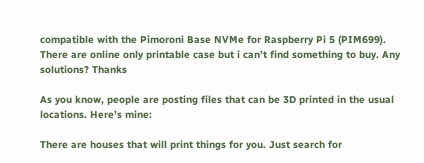compatible with the Pimoroni Base NVMe for Raspberry Pi 5 (PIM699). There are online only printable case but i can’t find something to buy. Any solutions? Thanks

As you know, people are posting files that can be 3D printed in the usual locations. Here’s mine:

There are houses that will print things for you. Just search for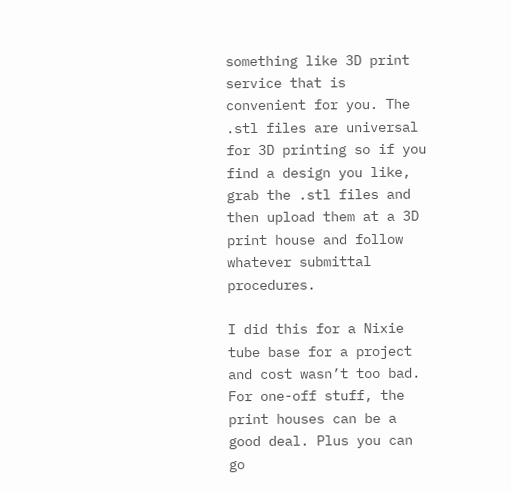something like 3D print service that is convenient for you. The .stl files are universal for 3D printing so if you find a design you like, grab the .stl files and then upload them at a 3D print house and follow whatever submittal procedures.

I did this for a Nixie tube base for a project and cost wasn’t too bad. For one-off stuff, the print houses can be a good deal. Plus you can go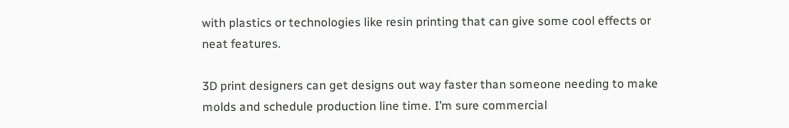with plastics or technologies like resin printing that can give some cool effects or neat features.

3D print designers can get designs out way faster than someone needing to make molds and schedule production line time. I’m sure commercial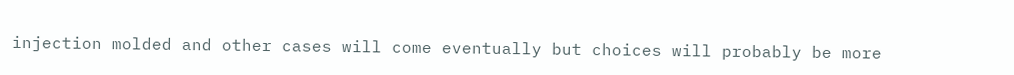injection molded and other cases will come eventually but choices will probably be more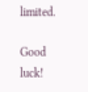limited.

Good luck!